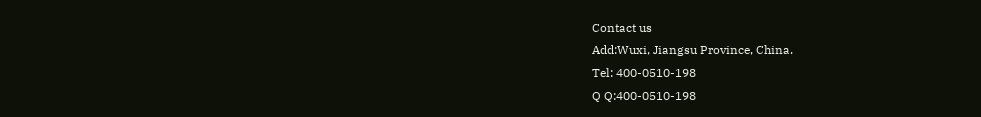Contact us
Add:Wuxi, Jiangsu Province, China.
Tel: 400-0510-198
Q Q:400-0510-198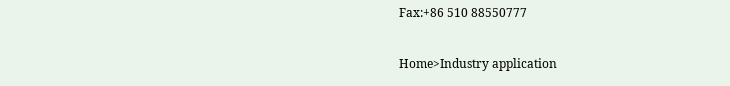Fax:+86 510 88550777

Home>Industry application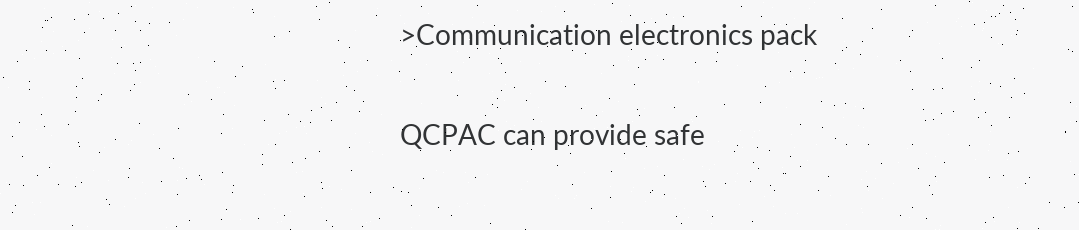>Communication electronics pack

QCPAC can provide safe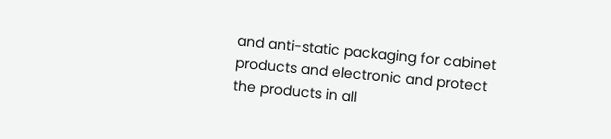and anti-static packaging for cabinet products and electronic and protect the products in all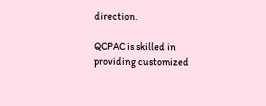direction.

QCPAC is skilled in providing customized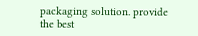packaging solution. provide the best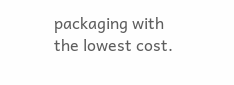packaging with the lowest cost.